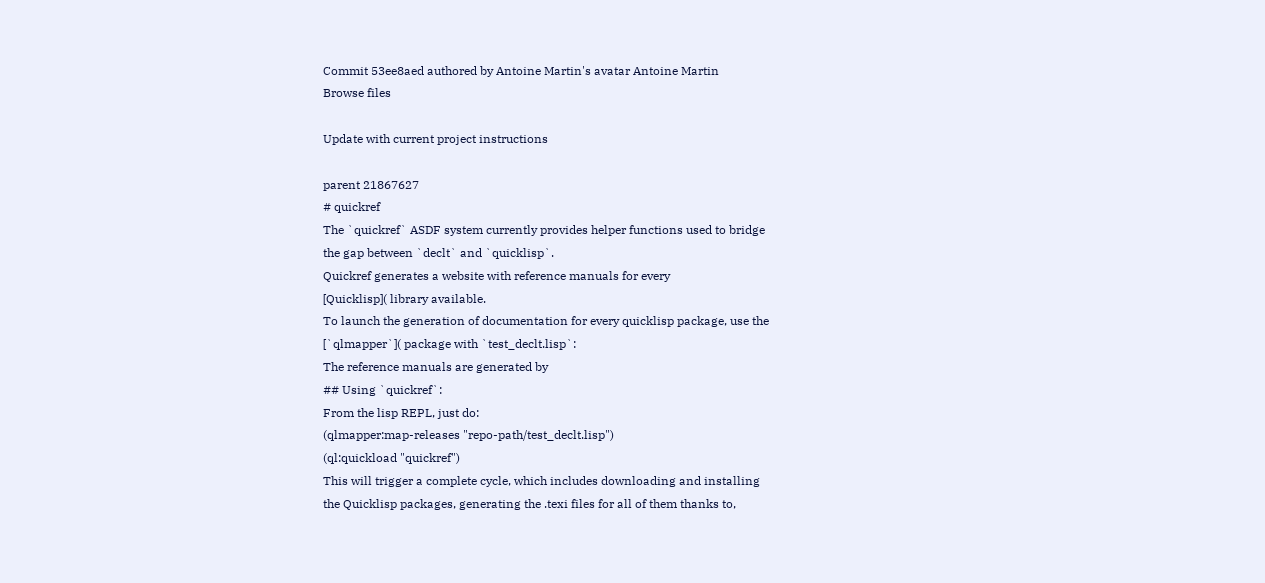Commit 53ee8aed authored by Antoine Martin's avatar Antoine Martin
Browse files

Update with current project instructions

parent 21867627
# quickref
The `quickref` ASDF system currently provides helper functions used to bridge
the gap between `declt` and `quicklisp`.
Quickref generates a website with reference manuals for every
[Quicklisp]( library available.
To launch the generation of documentation for every quicklisp package, use the
[`qlmapper`]( package with `test_declt.lisp`:
The reference manuals are generated by
## Using `quickref`:
From the lisp REPL, just do:
(qlmapper:map-releases "repo-path/test_declt.lisp")
(ql:quickload "quickref")
This will trigger a complete cycle, which includes downloading and installing
the Quicklisp packages, generating the .texi files for all of them thanks to,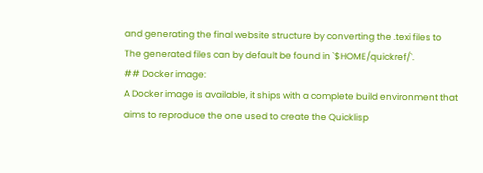and generating the final website structure by converting the .texi files to
The generated files can by default be found in `$HOME/quickref/`.
## Docker image:
A Docker image is available, it ships with a complete build environment that
aims to reproduce the one used to create the Quicklisp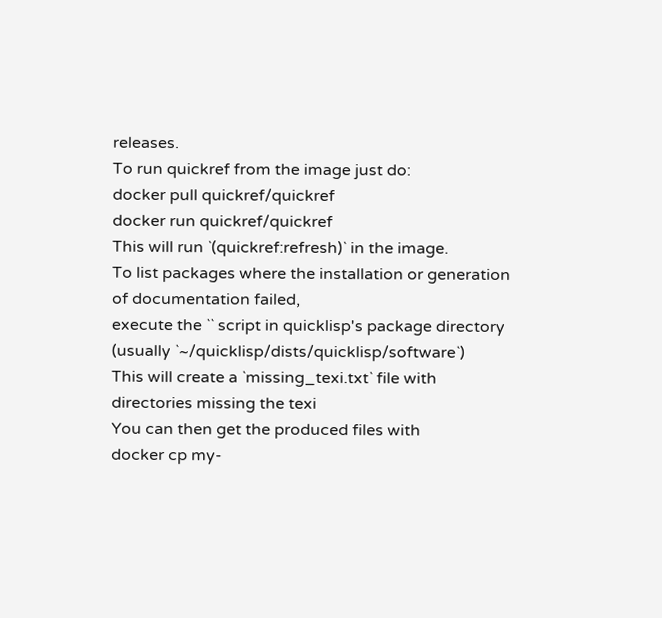releases.
To run quickref from the image just do:
docker pull quickref/quickref
docker run quickref/quickref
This will run `(quickref:refresh)` in the image.
To list packages where the installation or generation of documentation failed,
execute the `` script in quicklisp's package directory
(usually `~/quicklisp/dists/quicklisp/software`)
This will create a `missing_texi.txt` file with directories missing the texi
You can then get the produced files with
docker cp my-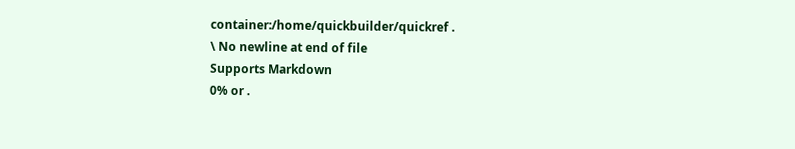container:/home/quickbuilder/quickref .
\ No newline at end of file
Supports Markdown
0% or .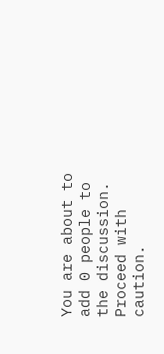You are about to add 0 people to the discussion. Proceed with caution.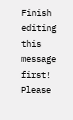Finish editing this message first!
Please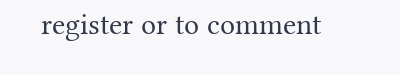register or to comment